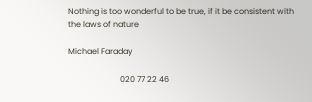Nothing is too wonderful to be true, if it be consistent with the laws of nature

Michael Faraday

                          020 77 22 46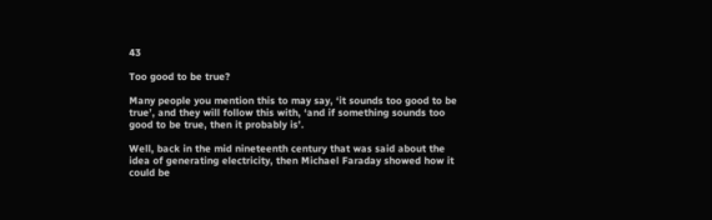43

Too good to be true?

Many people you mention this to may say, ‘it sounds too good to be true’, and they will follow this with, ‘and if something sounds too good to be true, then it probably is’.

Well, back in the mid nineteenth century that was said about the idea of generating electricity, then Michael Faraday showed how it could be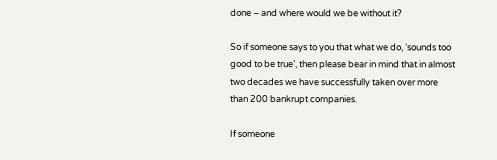done – and where would we be without it?

So if someone says to you that what we do, ‘sounds too good to be true’, then please bear in mind that in almost two decades we have successfully taken over more than 200 bankrupt companies.

If someone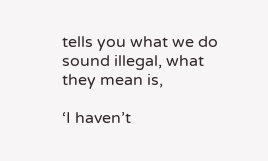tells you what we do sound illegal, what they mean is,

‘I haven’t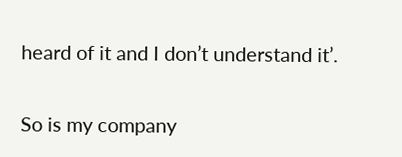heard of it and I don’t understand it’.


So is my company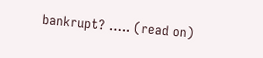bankrupt? ….. (read on)